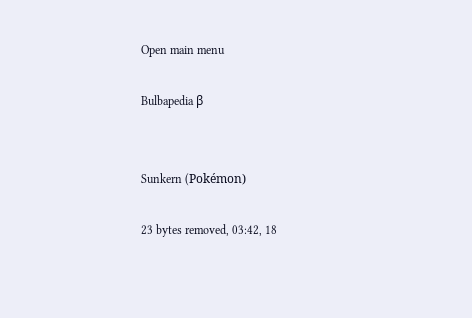Open main menu

Bulbapedia β


Sunkern (Pokémon)

23 bytes removed, 03:42, 18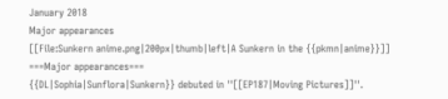January 2018
Major appearances
[[File:Sunkern anime.png|200px|thumb|left|A Sunkern in the {{pkmn|anime}}]]
===Major appearances===
{{DL|Sophia|Sunflora|Sunkern}} debuted in ''[[EP187|Moving Pictures]]''.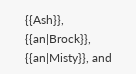{{Ash}}, {{an|Brock}}, {{an|Misty}}, and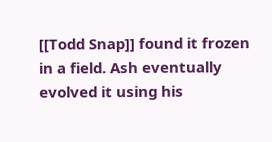[[Todd Snap]] found it frozen in a field. Ash eventually evolved it using his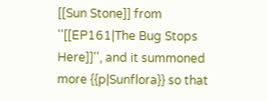[[Sun Stone]] from ''[[EP161|The Bug Stops Here]]'', and it summoned more {{p|Sunflora}} so that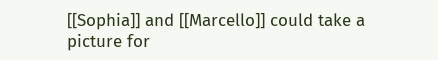[[Sophia]] and [[Marcello]] could take a picture for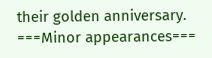their golden anniversary.
===Minor appearances===